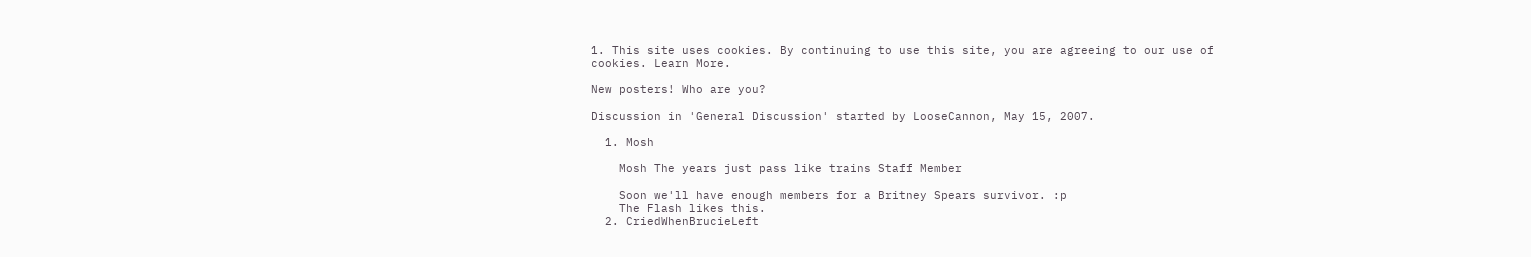1. This site uses cookies. By continuing to use this site, you are agreeing to our use of cookies. Learn More.

New posters! Who are you?

Discussion in 'General Discussion' started by LooseCannon, May 15, 2007.

  1. Mosh

    Mosh The years just pass like trains Staff Member

    Soon we'll have enough members for a Britney Spears survivor. :p
    The Flash likes this.
  2. CriedWhenBrucieLeft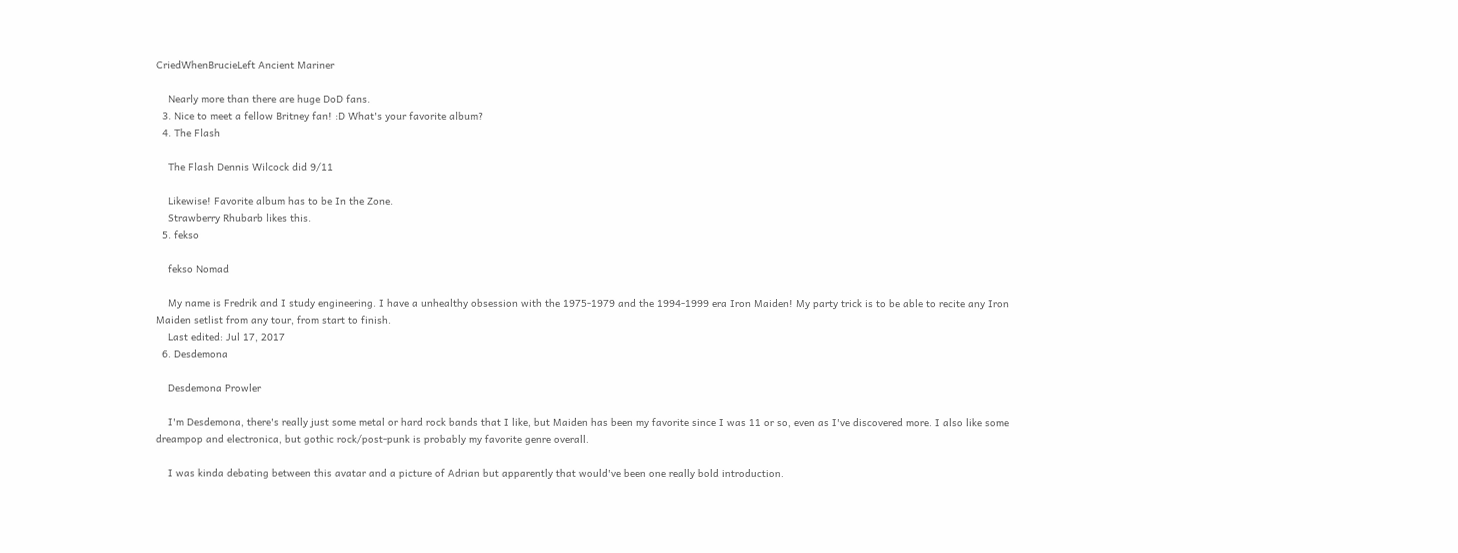CriedWhenBrucieLeft Ancient Mariner

    Nearly more than there are huge DoD fans.
  3. Nice to meet a fellow Britney fan! :D What's your favorite album?
  4. The Flash

    The Flash Dennis Wilcock did 9/11

    Likewise! Favorite album has to be In the Zone.
    Strawberry Rhubarb likes this.
  5. fekso

    fekso Nomad

    My name is Fredrik and I study engineering. I have a unhealthy obsession with the 1975-1979 and the 1994-1999 era Iron Maiden! My party trick is to be able to recite any Iron Maiden setlist from any tour, from start to finish.
    Last edited: Jul 17, 2017
  6. Desdemona

    Desdemona Prowler

    I'm Desdemona, there's really just some metal or hard rock bands that I like, but Maiden has been my favorite since I was 11 or so, even as I've discovered more. I also like some dreampop and electronica, but gothic rock/post-punk is probably my favorite genre overall.

    I was kinda debating between this avatar and a picture of Adrian but apparently that would've been one really bold introduction.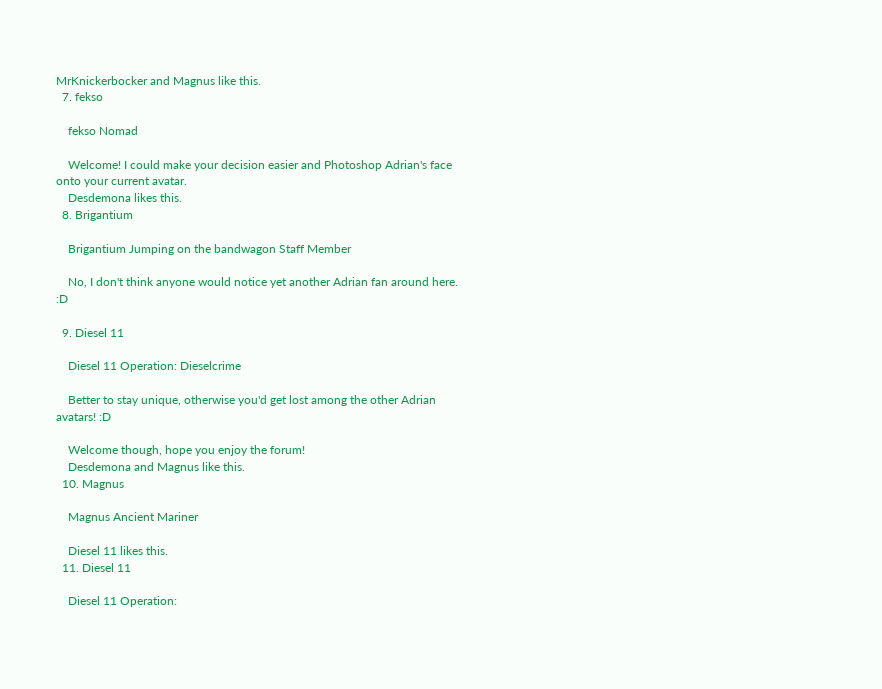MrKnickerbocker and Magnus like this.
  7. fekso

    fekso Nomad

    Welcome! I could make your decision easier and Photoshop Adrian's face onto your current avatar.
    Desdemona likes this.
  8. Brigantium

    Brigantium Jumping on the bandwagon Staff Member

    No, I don't think anyone would notice yet another Adrian fan around here. :D

  9. Diesel 11

    Diesel 11 Operation: Dieselcrime

    Better to stay unique, otherwise you'd get lost among the other Adrian avatars! :D

    Welcome though, hope you enjoy the forum!
    Desdemona and Magnus like this.
  10. Magnus

    Magnus Ancient Mariner

    Diesel 11 likes this.
  11. Diesel 11

    Diesel 11 Operation: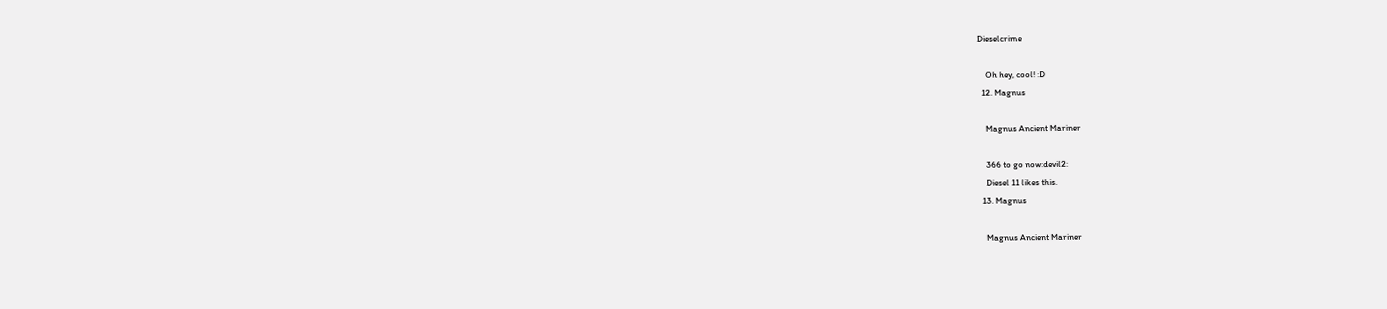Dieselcrime

    Oh hey, cool! :D
  12. Magnus

    Magnus Ancient Mariner

    366 to go now:devil2:
    Diesel 11 likes this.
  13. Magnus

    Magnus Ancient Mariner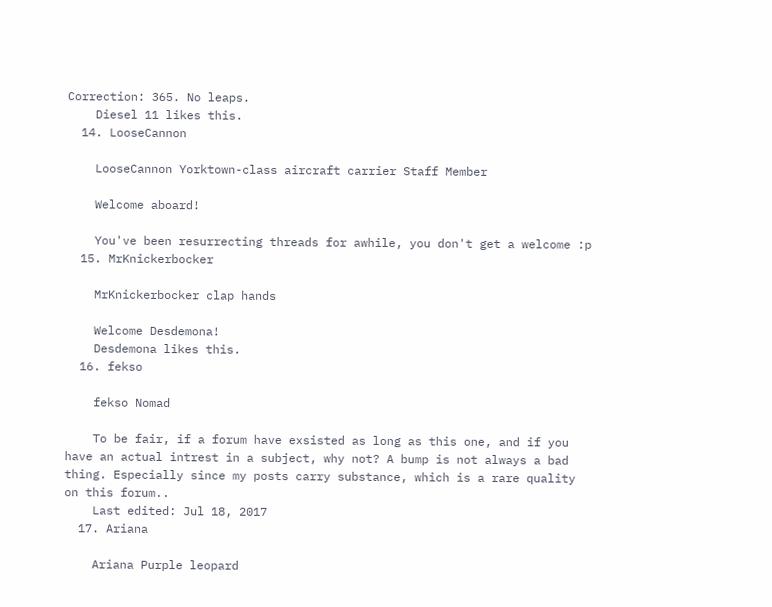Correction: 365. No leaps.
    Diesel 11 likes this.
  14. LooseCannon

    LooseCannon Yorktown-class aircraft carrier Staff Member

    Welcome aboard!

    You've been resurrecting threads for awhile, you don't get a welcome :p
  15. MrKnickerbocker

    MrKnickerbocker clap hands

    Welcome Desdemona!
    Desdemona likes this.
  16. fekso

    fekso Nomad

    To be fair, if a forum have exsisted as long as this one, and if you have an actual intrest in a subject, why not? A bump is not always a bad thing. Especially since my posts carry substance, which is a rare quality on this forum..
    Last edited: Jul 18, 2017
  17. Ariana

    Ariana Purple leopard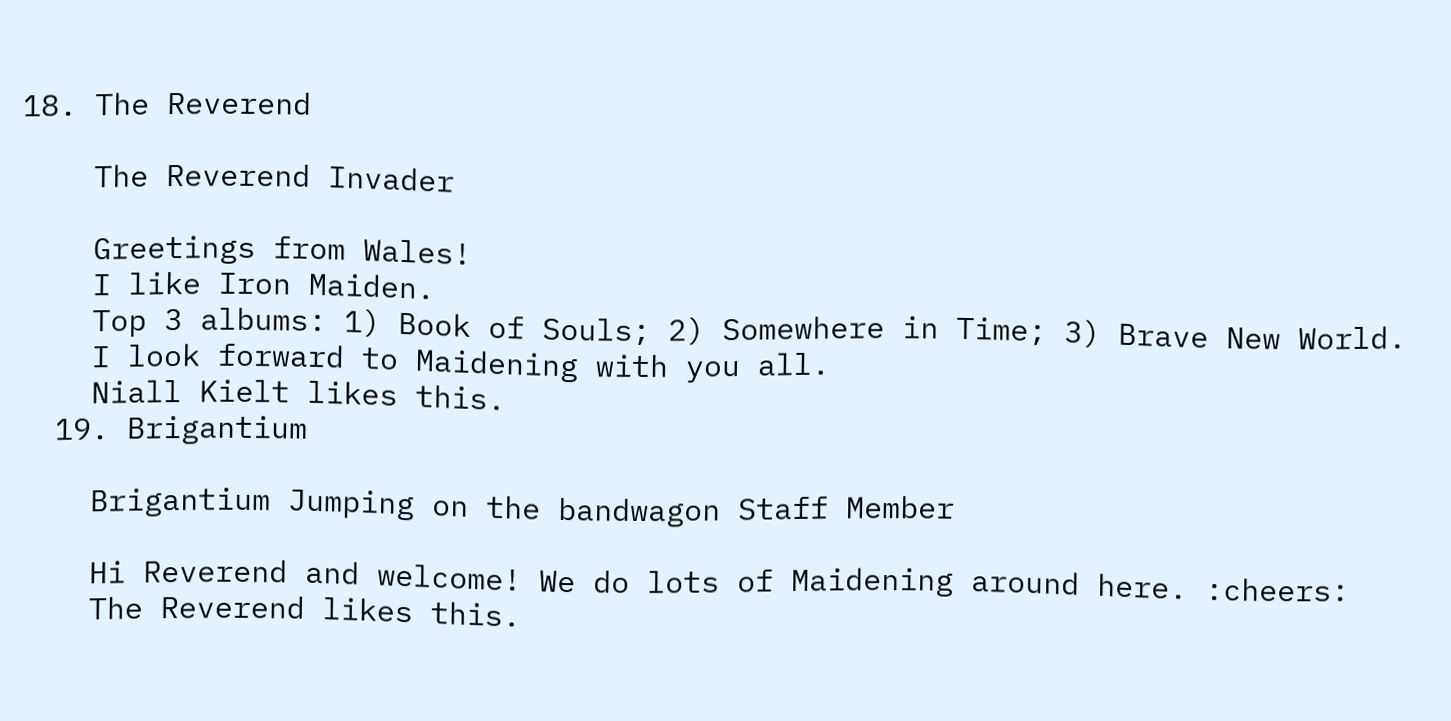18. The Reverend

    The Reverend Invader

    Greetings from Wales!
    I like Iron Maiden.
    Top 3 albums: 1) Book of Souls; 2) Somewhere in Time; 3) Brave New World.
    I look forward to Maidening with you all.
    Niall Kielt likes this.
  19. Brigantium

    Brigantium Jumping on the bandwagon Staff Member

    Hi Reverend and welcome! We do lots of Maidening around here. :cheers:
    The Reverend likes this.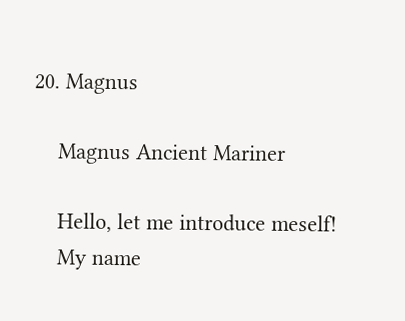20. Magnus

    Magnus Ancient Mariner

    Hello, let me introduce meself!
    My name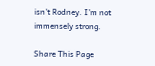isn't Rodney. I'm not immensely strong.

Share This Page